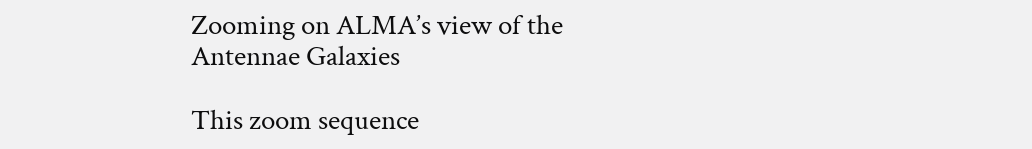Zooming on ALMA’s view of the Antennae Galaxies

This zoom sequence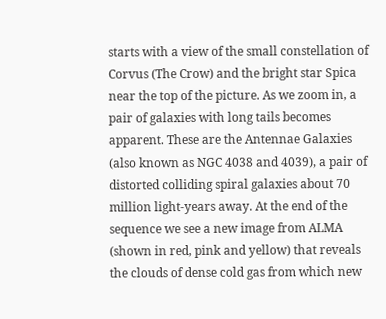starts with a view of the small constellation of Corvus (The Crow) and the bright star Spica near the top of the picture. As we zoom in, a pair of galaxies with long tails becomes apparent. These are the Antennae Galaxies (also known as NGC 4038 and 4039), a pair of distorted colliding spiral galaxies about 70 million light-years away. At the end of the sequence we see a new image from ALMA (shown in red, pink and yellow) that reveals the clouds of dense cold gas from which new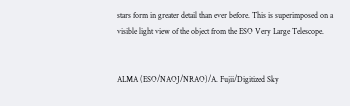stars form in greater detail than ever before. This is superimposed on a visible light view of the object from the ESO Very Large Telescope.


ALMA (ESO/NAOJ/NRAO)/A. Fujii/Digitized Sky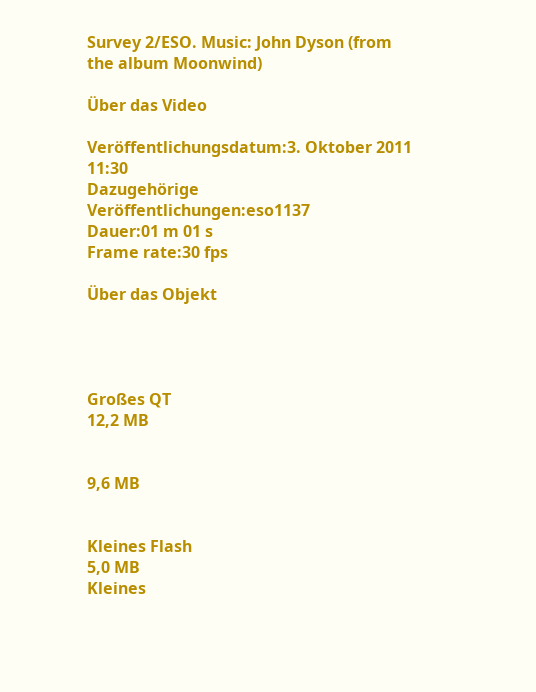Survey 2/ESO. Music: John Dyson (from the album Moonwind)

Über das Video

Veröffentlichungsdatum:3. Oktober 2011 11:30
Dazugehörige Veröffentlichungen:eso1137
Dauer:01 m 01 s
Frame rate:30 fps

Über das Objekt




Großes QT
12,2 MB


9,6 MB


Kleines Flash
5,0 MB
Kleines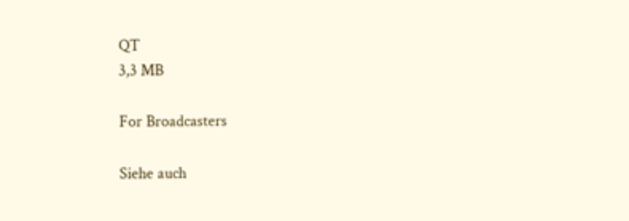QT
3,3 MB

For Broadcasters

Siehe auch